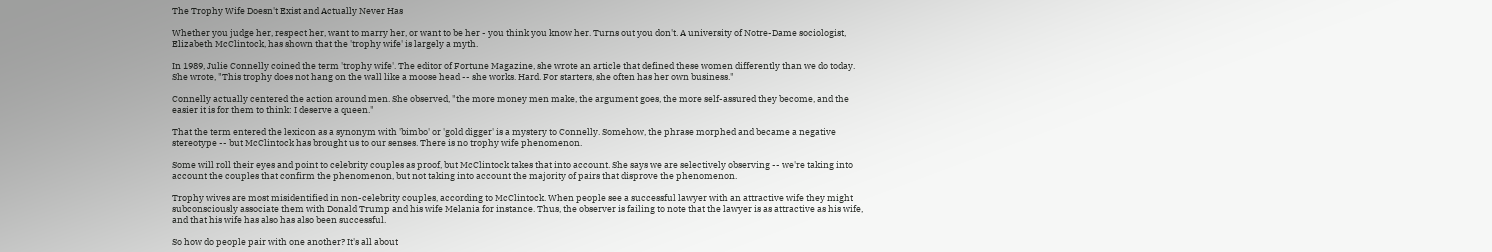The Trophy Wife Doesn't Exist and Actually Never Has

Whether you judge her, respect her, want to marry her, or want to be her - you think you know her. Turns out you don't. A university of Notre-Dame sociologist, Elizabeth McClintock, has shown that the 'trophy wife' is largely a myth.

In 1989, Julie Connelly coined the term 'trophy wife'. The editor of Fortune Magazine, she wrote an article that defined these women differently than we do today. She wrote, "This trophy does not hang on the wall like a moose head -- she works. Hard. For starters, she often has her own business."

Connelly actually centered the action around men. She observed, "the more money men make, the argument goes, the more self-assured they become, and the easier it is for them to think: I deserve a queen."

That the term entered the lexicon as a synonym with 'bimbo' or 'gold digger' is a mystery to Connelly. Somehow, the phrase morphed and became a negative stereotype -- but McClintock has brought us to our senses. There is no trophy wife phenomenon.

Some will roll their eyes and point to celebrity couples as proof, but McClintock takes that into account. She says we are selectively observing -- we're taking into account the couples that confirm the phenomenon, but not taking into account the majority of pairs that disprove the phenomenon.

Trophy wives are most misidentified in non-celebrity couples, according to McClintock. When people see a successful lawyer with an attractive wife they might subconsciously associate them with Donald Trump and his wife Melania for instance. Thus, the observer is failing to note that the lawyer is as attractive as his wife, and that his wife has also has also been successful.

So how do people pair with one another? It's all about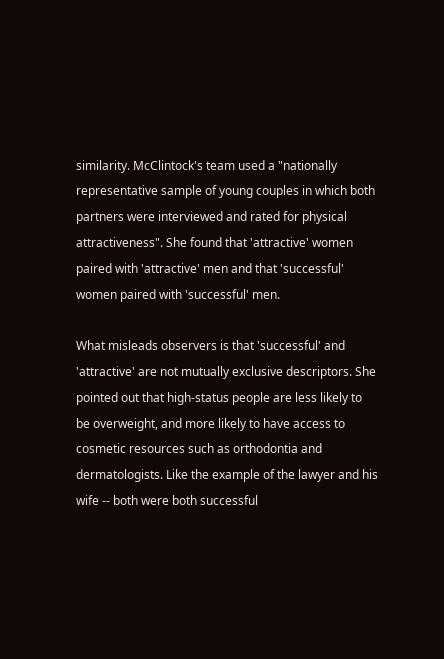similarity. McClintock's team used a "nationally representative sample of young couples in which both partners were interviewed and rated for physical attractiveness". She found that 'attractive' women paired with 'attractive' men and that 'successful' women paired with 'successful' men.

What misleads observers is that 'successful' and 'attractive' are not mutually exclusive descriptors. She pointed out that high-status people are less likely to be overweight, and more likely to have access to cosmetic resources such as orthodontia and dermatologists. Like the example of the lawyer and his wife -- both were both successful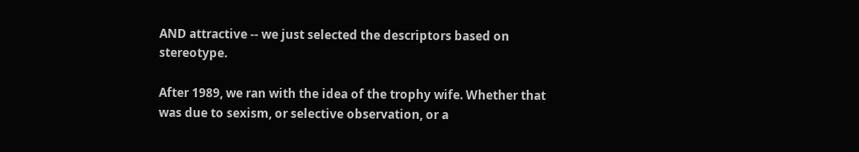AND attractive -- we just selected the descriptors based on stereotype.

After 1989, we ran with the idea of the trophy wife. Whether that was due to sexism, or selective observation, or a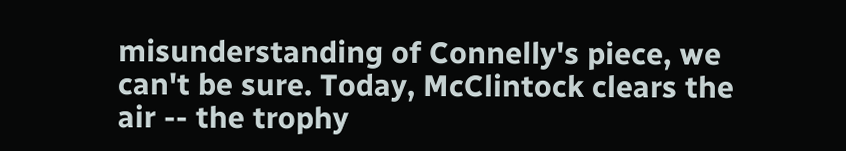misunderstanding of Connelly's piece, we can't be sure. Today, McClintock clears the air -- the trophy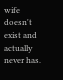wife doesn't exist and actually never has.